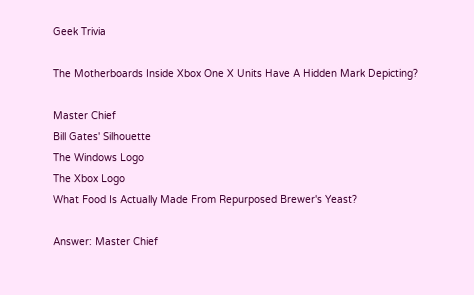Geek Trivia

The Motherboards Inside Xbox One X Units Have A Hidden Mark Depicting?

Master Chief
Bill Gates' Silhouette
The Windows Logo
The Xbox Logo
What Food Is Actually Made From Repurposed Brewer's Yeast?

Answer: Master Chief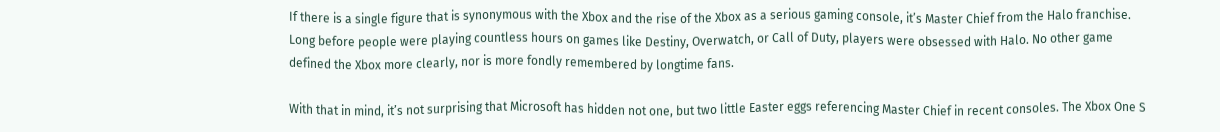If there is a single figure that is synonymous with the Xbox and the rise of the Xbox as a serious gaming console, it’s Master Chief from the Halo franchise. Long before people were playing countless hours on games like Destiny, Overwatch, or Call of Duty, players were obsessed with Halo. No other game defined the Xbox more clearly, nor is more fondly remembered by longtime fans.

With that in mind, it’s not surprising that Microsoft has hidden not one, but two little Easter eggs referencing Master Chief in recent consoles. The Xbox One S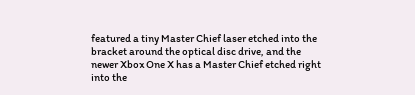featured a tiny Master Chief laser etched into the bracket around the optical disc drive, and the newer Xbox One X has a Master Chief etched right into the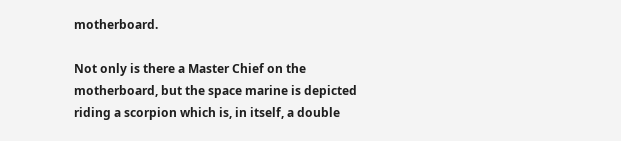motherboard.

Not only is there a Master Chief on the motherboard, but the space marine is depicted riding a scorpion which is, in itself, a double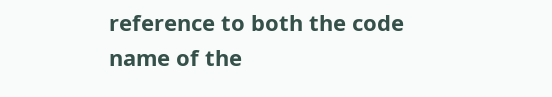reference to both the code name of the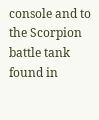console and to the Scorpion battle tank found in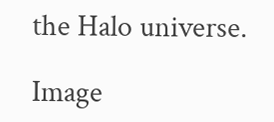the Halo universe.

Image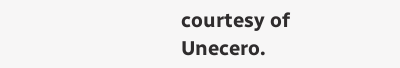courtesy of Unecero.